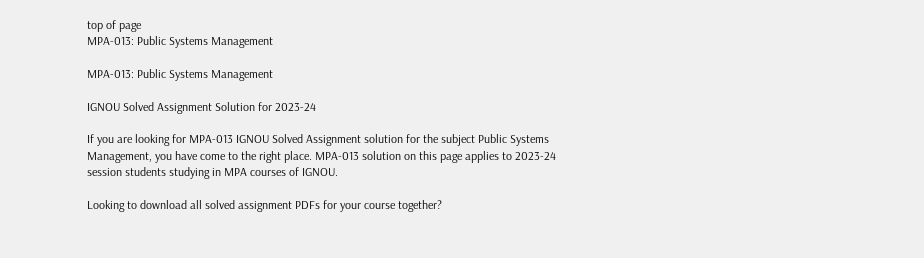top of page
MPA-013: Public Systems Management

MPA-013: Public Systems Management

IGNOU Solved Assignment Solution for 2023-24

If you are looking for MPA-013 IGNOU Solved Assignment solution for the subject Public Systems Management, you have come to the right place. MPA-013 solution on this page applies to 2023-24 session students studying in MPA courses of IGNOU.

Looking to download all solved assignment PDFs for your course together?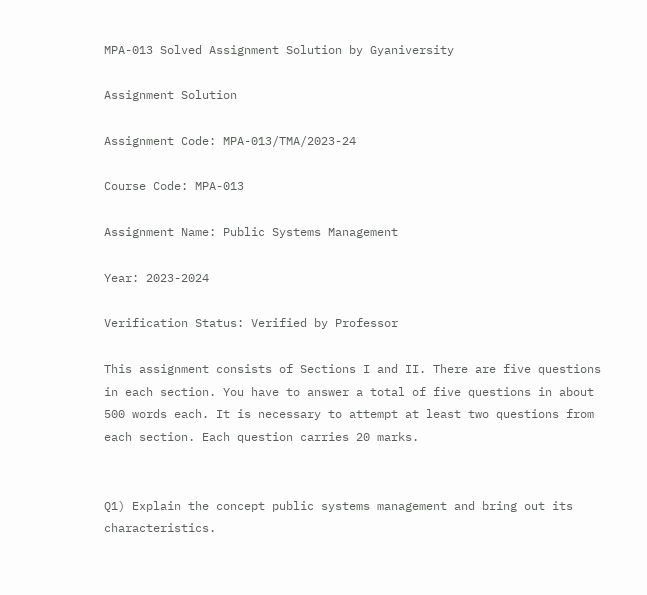MPA-013 Solved Assignment Solution by Gyaniversity

Assignment Solution

Assignment Code: MPA-013/TMA/2023-24

Course Code: MPA-013

Assignment Name: Public Systems Management

Year: 2023-2024

Verification Status: Verified by Professor

This assignment consists of Sections I and II. There are five questions in each section. You have to answer a total of five questions in about 500 words each. It is necessary to attempt at least two questions from each section. Each question carries 20 marks.


Q1) Explain the concept public systems management and bring out its characteristics.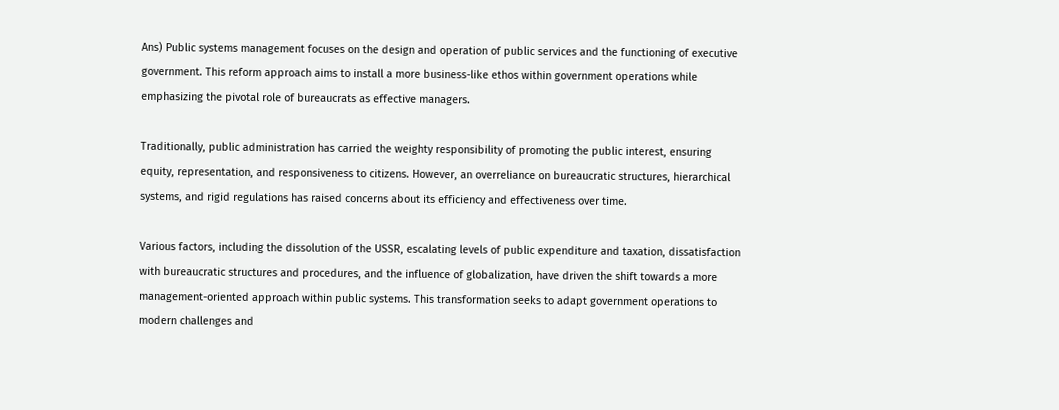Ans) Public systems management focuses on the design and operation of public services and the functioning of executive government. This reform approach aims to install a more business-like ethos within government operations while emphasizing the pivotal role of bureaucrats as effective managers.

Traditionally, public administration has carried the weighty responsibility of promoting the public interest, ensuring equity, representation, and responsiveness to citizens. However, an overreliance on bureaucratic structures, hierarchical systems, and rigid regulations has raised concerns about its efficiency and effectiveness over time.

Various factors, including the dissolution of the USSR, escalating levels of public expenditure and taxation, dissatisfaction with bureaucratic structures and procedures, and the influence of globalization, have driven the shift towards a more management-oriented approach within public systems. This transformation seeks to adapt government operations to modern challenges and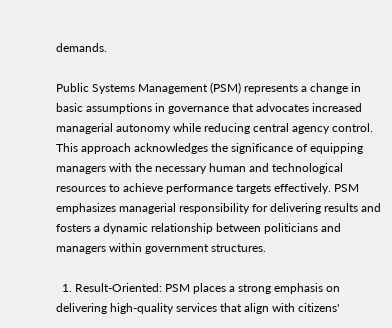demands.

Public Systems Management (PSM) represents a change in basic assumptions in governance that advocates increased managerial autonomy while reducing central agency control. This approach acknowledges the significance of equipping managers with the necessary human and technological resources to achieve performance targets effectively. PSM emphasizes managerial responsibility for delivering results and fosters a dynamic relationship between politicians and managers within government structures.

  1. Result-Oriented: PSM places a strong emphasis on delivering high-quality services that align with citizens'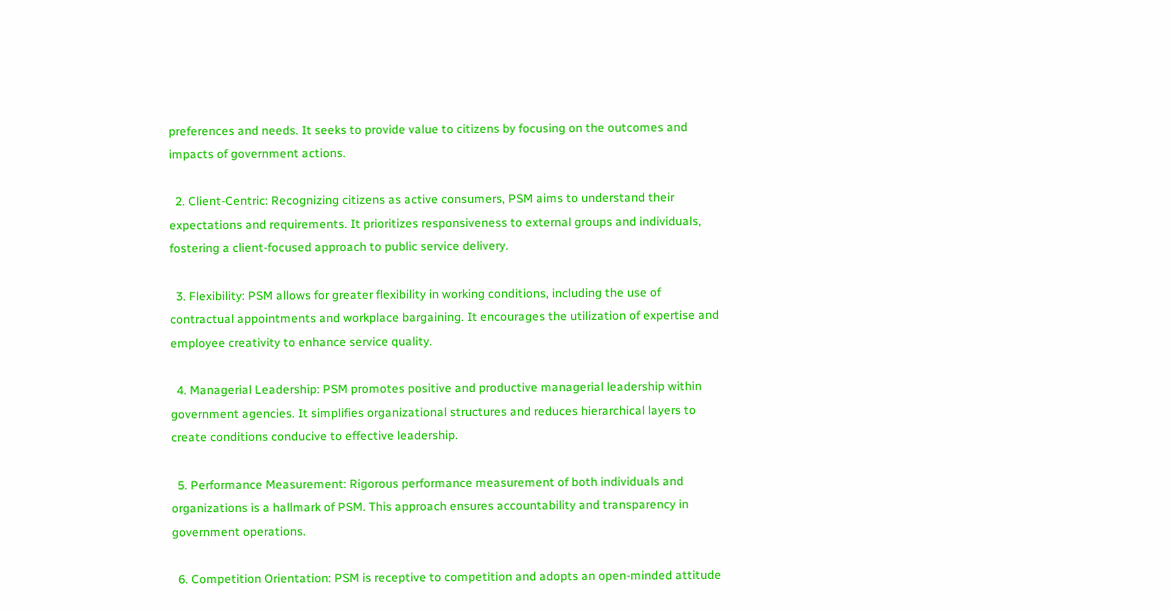preferences and needs. It seeks to provide value to citizens by focusing on the outcomes and impacts of government actions.

  2. Client-Centric: Recognizing citizens as active consumers, PSM aims to understand their expectations and requirements. It prioritizes responsiveness to external groups and individuals, fostering a client-focused approach to public service delivery.

  3. Flexibility: PSM allows for greater flexibility in working conditions, including the use of contractual appointments and workplace bargaining. It encourages the utilization of expertise and employee creativity to enhance service quality.

  4. Managerial Leadership: PSM promotes positive and productive managerial leadership within government agencies. It simplifies organizational structures and reduces hierarchical layers to create conditions conducive to effective leadership.

  5. Performance Measurement: Rigorous performance measurement of both individuals and organizations is a hallmark of PSM. This approach ensures accountability and transparency in government operations.

  6. Competition Orientation: PSM is receptive to competition and adopts an open-minded attitude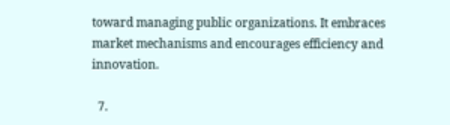toward managing public organizations. It embraces market mechanisms and encourages efficiency and innovation.

  7.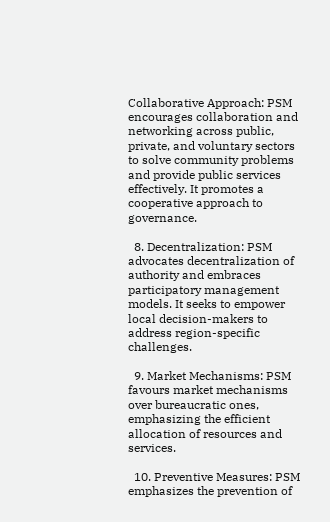Collaborative Approach: PSM encourages collaboration and networking across public, private, and voluntary sectors to solve community problems and provide public services effectively. It promotes a cooperative approach to governance.

  8. Decentralization: PSM advocates decentralization of authority and embraces participatory management models. It seeks to empower local decision-makers to address region-specific challenges.

  9. Market Mechanisms: PSM favours market mechanisms over bureaucratic ones, emphasizing the efficient allocation of resources and services.

  10. Preventive Measures: PSM emphasizes the prevention of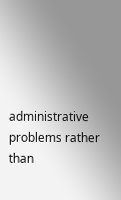administrative problems rather than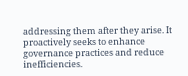addressing them after they arise. It proactively seeks to enhance governance practices and reduce inefficiencies.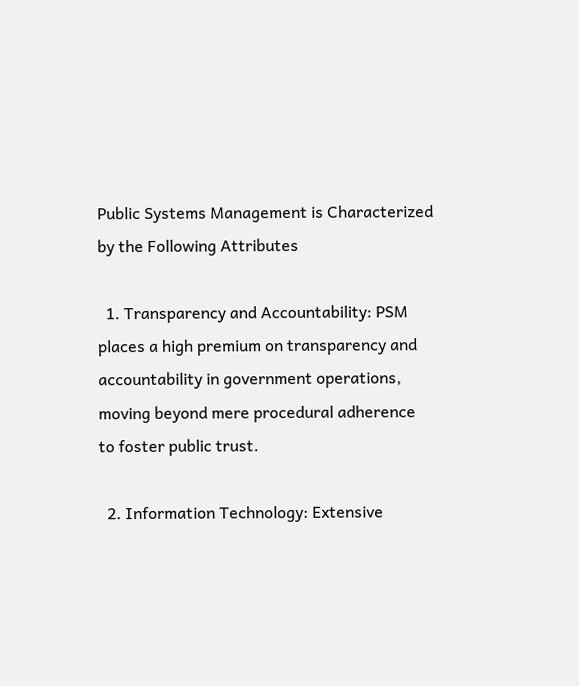Public Systems Management is Characterized by the Following Attributes

  1. Transparency and Accountability: PSM places a high premium on transparency and accountability in government operations, moving beyond mere procedural adherence to foster public trust.

  2. Information Technology: Extensive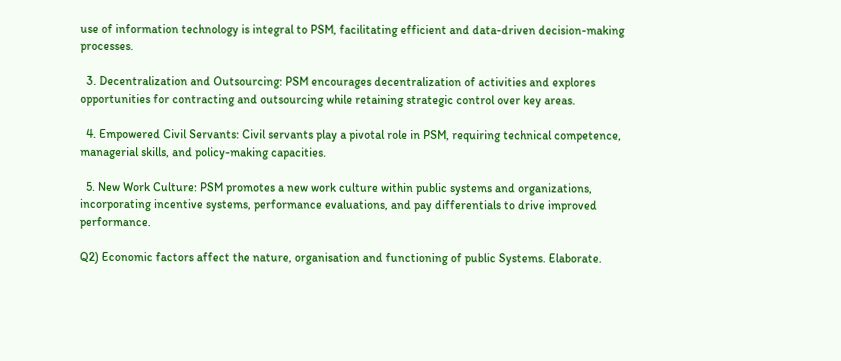use of information technology is integral to PSM, facilitating efficient and data-driven decision-making processes.

  3. Decentralization and Outsourcing: PSM encourages decentralization of activities and explores opportunities for contracting and outsourcing while retaining strategic control over key areas.

  4. Empowered Civil Servants: Civil servants play a pivotal role in PSM, requiring technical competence, managerial skills, and policy-making capacities.

  5. New Work Culture: PSM promotes a new work culture within public systems and organizations, incorporating incentive systems, performance evaluations, and pay differentials to drive improved performance.

Q2) Economic factors affect the nature, organisation and functioning of public Systems. Elaborate.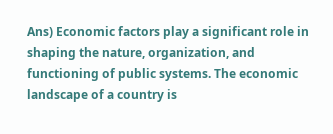Ans) Economic factors play a significant role in shaping the nature, organization, and functioning of public systems. The economic landscape of a country is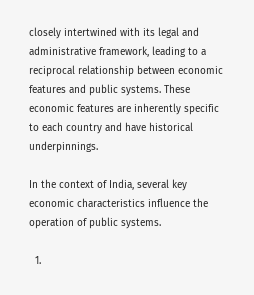closely intertwined with its legal and administrative framework, leading to a reciprocal relationship between economic features and public systems. These economic features are inherently specific to each country and have historical underpinnings.

In the context of India, several key economic characteristics influence the operation of public systems.

  1.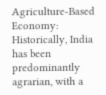Agriculture-Based Economy: Historically, India has been predominantly agrarian, with a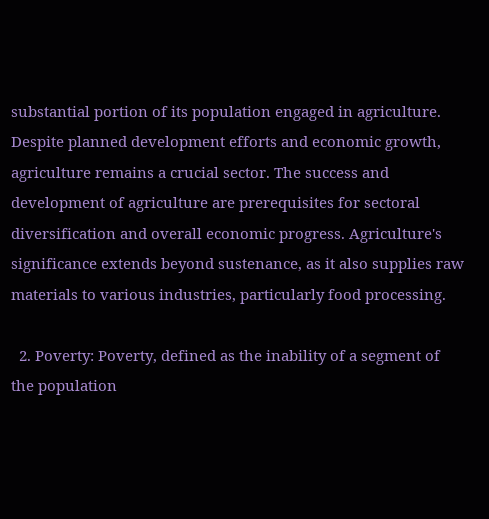substantial portion of its population engaged in agriculture. Despite planned development efforts and economic growth, agriculture remains a crucial sector. The success and development of agriculture are prerequisites for sectoral diversification and overall economic progress. Agriculture's significance extends beyond sustenance, as it also supplies raw materials to various industries, particularly food processing.

  2. Poverty: Poverty, defined as the inability of a segment of the population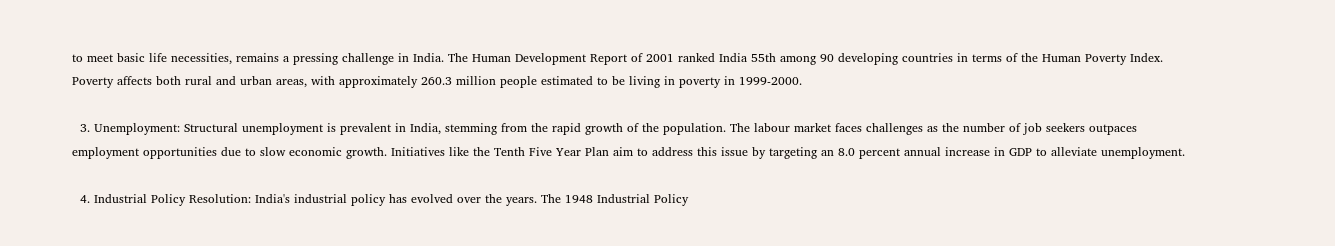to meet basic life necessities, remains a pressing challenge in India. The Human Development Report of 2001 ranked India 55th among 90 developing countries in terms of the Human Poverty Index. Poverty affects both rural and urban areas, with approximately 260.3 million people estimated to be living in poverty in 1999-2000.

  3. Unemployment: Structural unemployment is prevalent in India, stemming from the rapid growth of the population. The labour market faces challenges as the number of job seekers outpaces employment opportunities due to slow economic growth. Initiatives like the Tenth Five Year Plan aim to address this issue by targeting an 8.0 percent annual increase in GDP to alleviate unemployment.

  4. Industrial Policy Resolution: India's industrial policy has evolved over the years. The 1948 Industrial Policy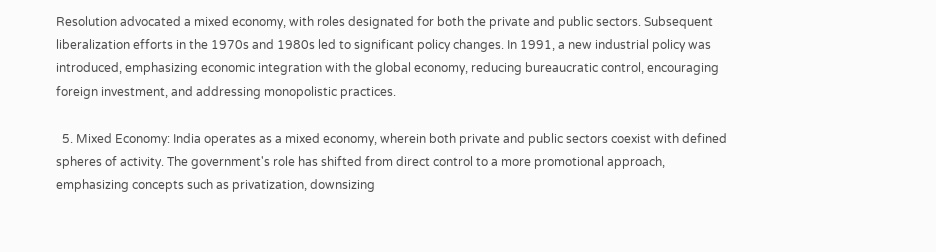Resolution advocated a mixed economy, with roles designated for both the private and public sectors. Subsequent liberalization efforts in the 1970s and 1980s led to significant policy changes. In 1991, a new industrial policy was introduced, emphasizing economic integration with the global economy, reducing bureaucratic control, encouraging foreign investment, and addressing monopolistic practices.

  5. Mixed Economy: India operates as a mixed economy, wherein both private and public sectors coexist with defined spheres of activity. The government's role has shifted from direct control to a more promotional approach, emphasizing concepts such as privatization, downsizing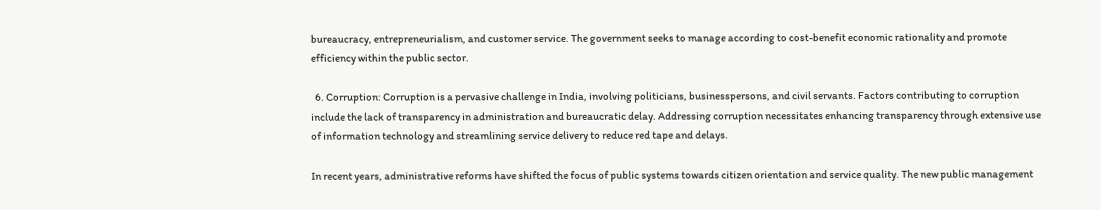bureaucracy, entrepreneurialism, and customer service. The government seeks to manage according to cost-benefit economic rationality and promote efficiency within the public sector.

  6. Corruption: Corruption is a pervasive challenge in India, involving politicians, businesspersons, and civil servants. Factors contributing to corruption include the lack of transparency in administration and bureaucratic delay. Addressing corruption necessitates enhancing transparency through extensive use of information technology and streamlining service delivery to reduce red tape and delays.

In recent years, administrative reforms have shifted the focus of public systems towards citizen orientation and service quality. The new public management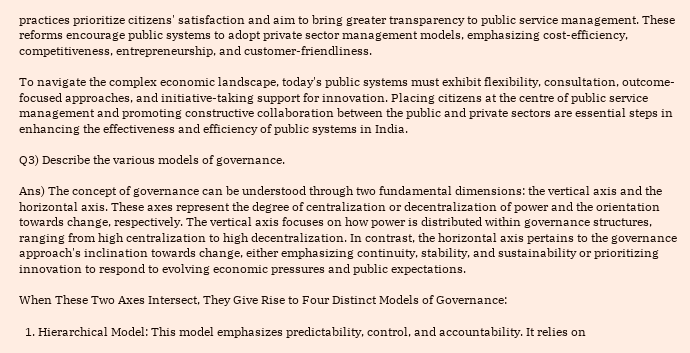practices prioritize citizens' satisfaction and aim to bring greater transparency to public service management. These reforms encourage public systems to adopt private sector management models, emphasizing cost-efficiency, competitiveness, entrepreneurship, and customer-friendliness.

To navigate the complex economic landscape, today's public systems must exhibit flexibility, consultation, outcome-focused approaches, and initiative-taking support for innovation. Placing citizens at the centre of public service management and promoting constructive collaboration between the public and private sectors are essential steps in enhancing the effectiveness and efficiency of public systems in India.

Q3) Describe the various models of governance.

Ans) The concept of governance can be understood through two fundamental dimensions: the vertical axis and the horizontal axis. These axes represent the degree of centralization or decentralization of power and the orientation towards change, respectively. The vertical axis focuses on how power is distributed within governance structures, ranging from high centralization to high decentralization. In contrast, the horizontal axis pertains to the governance approach's inclination towards change, either emphasizing continuity, stability, and sustainability or prioritizing innovation to respond to evolving economic pressures and public expectations.

When These Two Axes Intersect, They Give Rise to Four Distinct Models of Governance:

  1. Hierarchical Model: This model emphasizes predictability, control, and accountability. It relies on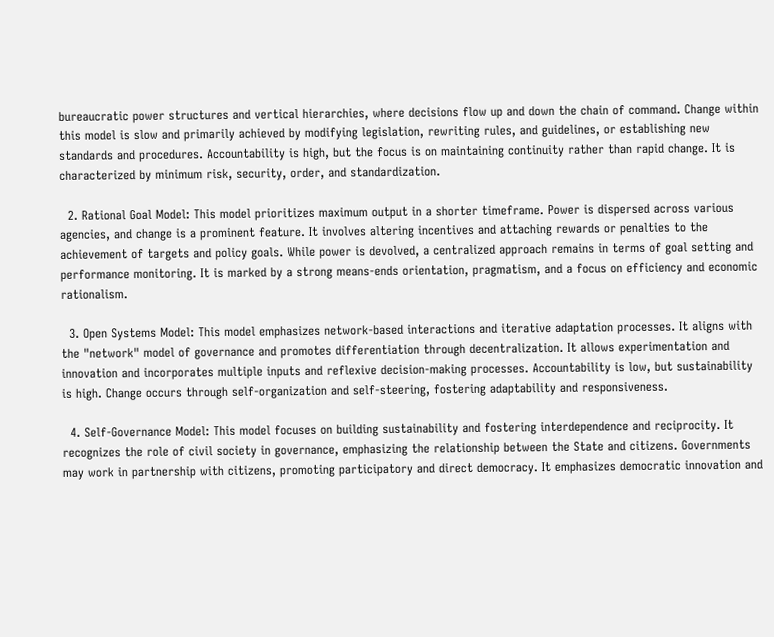bureaucratic power structures and vertical hierarchies, where decisions flow up and down the chain of command. Change within this model is slow and primarily achieved by modifying legislation, rewriting rules, and guidelines, or establishing new standards and procedures. Accountability is high, but the focus is on maintaining continuity rather than rapid change. It is characterized by minimum risk, security, order, and standardization.

  2. Rational Goal Model: This model prioritizes maximum output in a shorter timeframe. Power is dispersed across various agencies, and change is a prominent feature. It involves altering incentives and attaching rewards or penalties to the achievement of targets and policy goals. While power is devolved, a centralized approach remains in terms of goal setting and performance monitoring. It is marked by a strong means-ends orientation, pragmatism, and a focus on efficiency and economic rationalism.

  3. Open Systems Model: This model emphasizes network-based interactions and iterative adaptation processes. It aligns with the "network" model of governance and promotes differentiation through decentralization. It allows experimentation and innovation and incorporates multiple inputs and reflexive decision-making processes. Accountability is low, but sustainability is high. Change occurs through self-organization and self-steering, fostering adaptability and responsiveness.

  4. Self-Governance Model: This model focuses on building sustainability and fostering interdependence and reciprocity. It recognizes the role of civil society in governance, emphasizing the relationship between the State and citizens. Governments may work in partnership with citizens, promoting participatory and direct democracy. It emphasizes democratic innovation and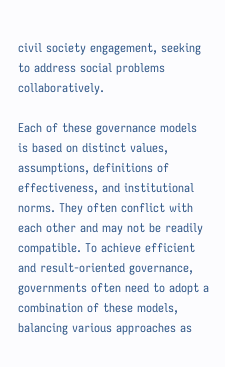civil society engagement, seeking to address social problems collaboratively.

Each of these governance models is based on distinct values, assumptions, definitions of effectiveness, and institutional norms. They often conflict with each other and may not be readily compatible. To achieve efficient and result-oriented governance, governments often need to adopt a combination of these models, balancing various approaches as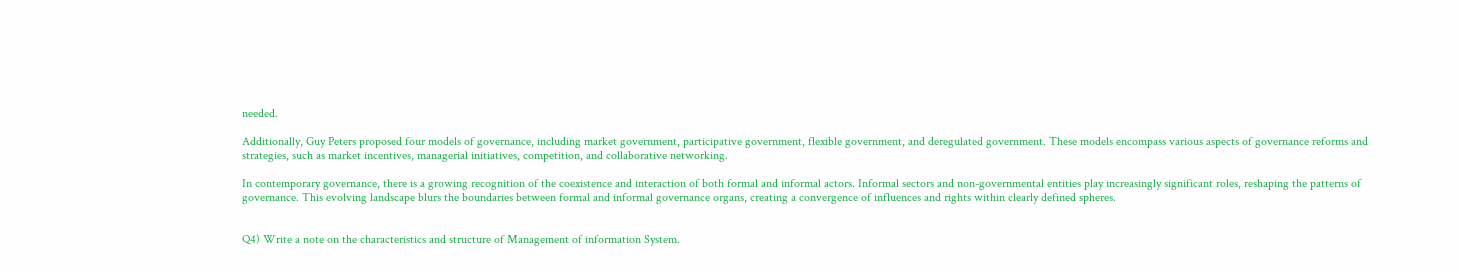needed.

Additionally, Guy Peters proposed four models of governance, including market government, participative government, flexible government, and deregulated government. These models encompass various aspects of governance reforms and strategies, such as market incentives, managerial initiatives, competition, and collaborative networking.

In contemporary governance, there is a growing recognition of the coexistence and interaction of both formal and informal actors. Informal sectors and non-governmental entities play increasingly significant roles, reshaping the patterns of governance. This evolving landscape blurs the boundaries between formal and informal governance organs, creating a convergence of influences and rights within clearly defined spheres.


Q4) Write a note on the characteristics and structure of Management of information System.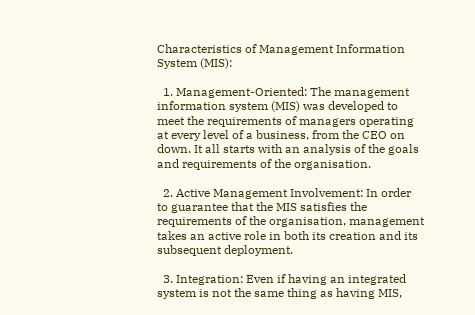Characteristics of Management Information System (MIS):

  1. Management-Oriented: The management information system (MIS) was developed to meet the requirements of managers operating at every level of a business, from the CEO on down. It all starts with an analysis of the goals and requirements of the organisation.

  2. Active Management Involvement: In order to guarantee that the MIS satisfies the requirements of the organisation, management takes an active role in both its creation and its subsequent deployment.

  3. Integration: Even if having an integrated system is not the same thing as having MIS,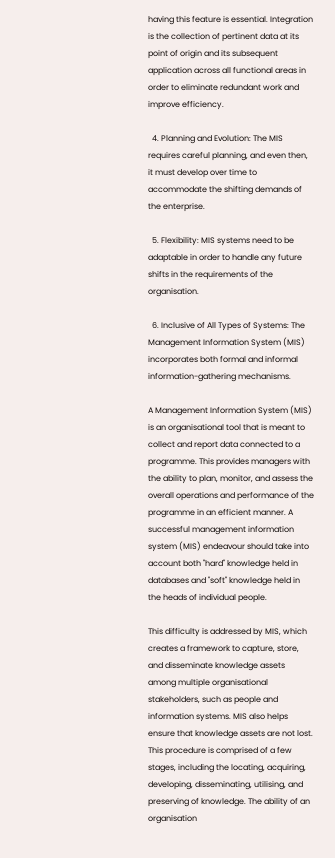having this feature is essential. Integration is the collection of pertinent data at its point of origin and its subsequent application across all functional areas in order to eliminate redundant work and improve efficiency.

  4. Planning and Evolution: The MIS requires careful planning, and even then, it must develop over time to accommodate the shifting demands of the enterprise.

  5. Flexibility: MIS systems need to be adaptable in order to handle any future shifts in the requirements of the organisation.

  6. Inclusive of All Types of Systems: The Management Information System (MIS) incorporates both formal and informal information-gathering mechanisms.

A Management Information System (MIS) is an organisational tool that is meant to collect and report data connected to a programme. This provides managers with the ability to plan, monitor, and assess the overall operations and performance of the programme in an efficient manner. A successful management information system (MIS) endeavour should take into account both "hard" knowledge held in databases and "soft" knowledge held in the heads of individual people.

This difficulty is addressed by MIS, which creates a framework to capture, store, and disseminate knowledge assets among multiple organisational stakeholders, such as people and information systems. MIS also helps ensure that knowledge assets are not lost. This procedure is comprised of a few stages, including the locating, acquiring, developing, disseminating, utilising, and preserving of knowledge. The ability of an organisation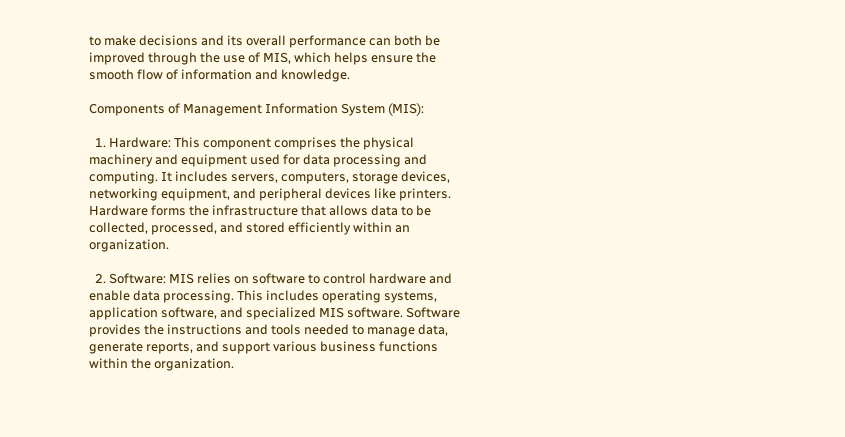to make decisions and its overall performance can both be improved through the use of MIS, which helps ensure the smooth flow of information and knowledge.

Components of Management Information System (MIS):

  1. Hardware: This component comprises the physical machinery and equipment used for data processing and computing. It includes servers, computers, storage devices, networking equipment, and peripheral devices like printers. Hardware forms the infrastructure that allows data to be collected, processed, and stored efficiently within an organization.

  2. Software: MIS relies on software to control hardware and enable data processing. This includes operating systems, application software, and specialized MIS software. Software provides the instructions and tools needed to manage data, generate reports, and support various business functions within the organization.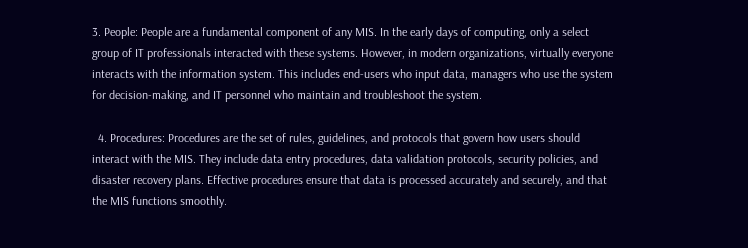3. People: People are a fundamental component of any MIS. In the early days of computing, only a select group of IT professionals interacted with these systems. However, in modern organizations, virtually everyone interacts with the information system. This includes end-users who input data, managers who use the system for decision-making, and IT personnel who maintain and troubleshoot the system.

  4. Procedures: Procedures are the set of rules, guidelines, and protocols that govern how users should interact with the MIS. They include data entry procedures, data validation protocols, security policies, and disaster recovery plans. Effective procedures ensure that data is processed accurately and securely, and that the MIS functions smoothly.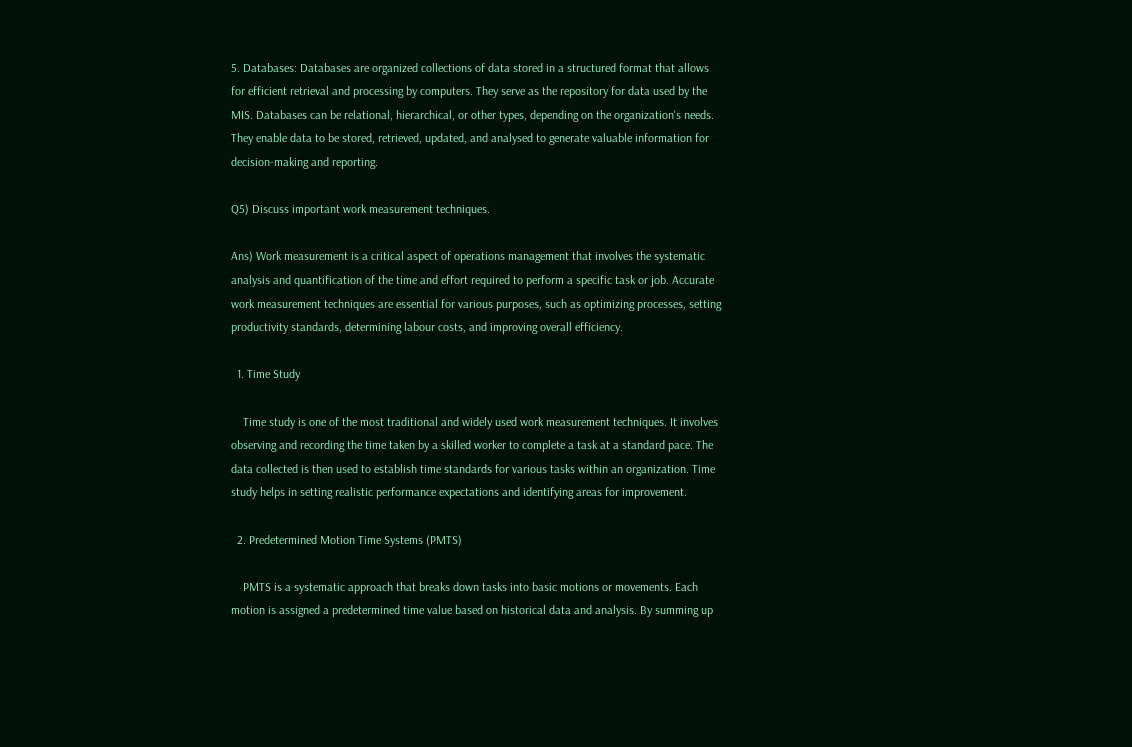5. Databases: Databases are organized collections of data stored in a structured format that allows for efficient retrieval and processing by computers. They serve as the repository for data used by the MIS. Databases can be relational, hierarchical, or other types, depending on the organization's needs. They enable data to be stored, retrieved, updated, and analysed to generate valuable information for decision-making and reporting.

Q5) Discuss important work measurement techniques.

Ans) Work measurement is a critical aspect of operations management that involves the systematic analysis and quantification of the time and effort required to perform a specific task or job. Accurate work measurement techniques are essential for various purposes, such as optimizing processes, setting productivity standards, determining labour costs, and improving overall efficiency.

  1. Time Study

    Time study is one of the most traditional and widely used work measurement techniques. It involves observing and recording the time taken by a skilled worker to complete a task at a standard pace. The data collected is then used to establish time standards for various tasks within an organization. Time study helps in setting realistic performance expectations and identifying areas for improvement.

  2. Predetermined Motion Time Systems (PMTS)

    PMTS is a systematic approach that breaks down tasks into basic motions or movements. Each motion is assigned a predetermined time value based on historical data and analysis. By summing up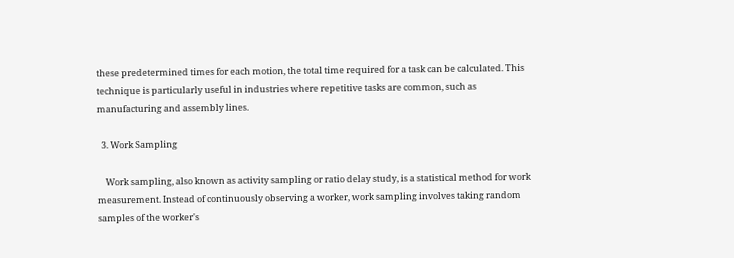these predetermined times for each motion, the total time required for a task can be calculated. This technique is particularly useful in industries where repetitive tasks are common, such as manufacturing and assembly lines.

  3. Work Sampling

    Work sampling, also known as activity sampling or ratio delay study, is a statistical method for work measurement. Instead of continuously observing a worker, work sampling involves taking random samples of the worker's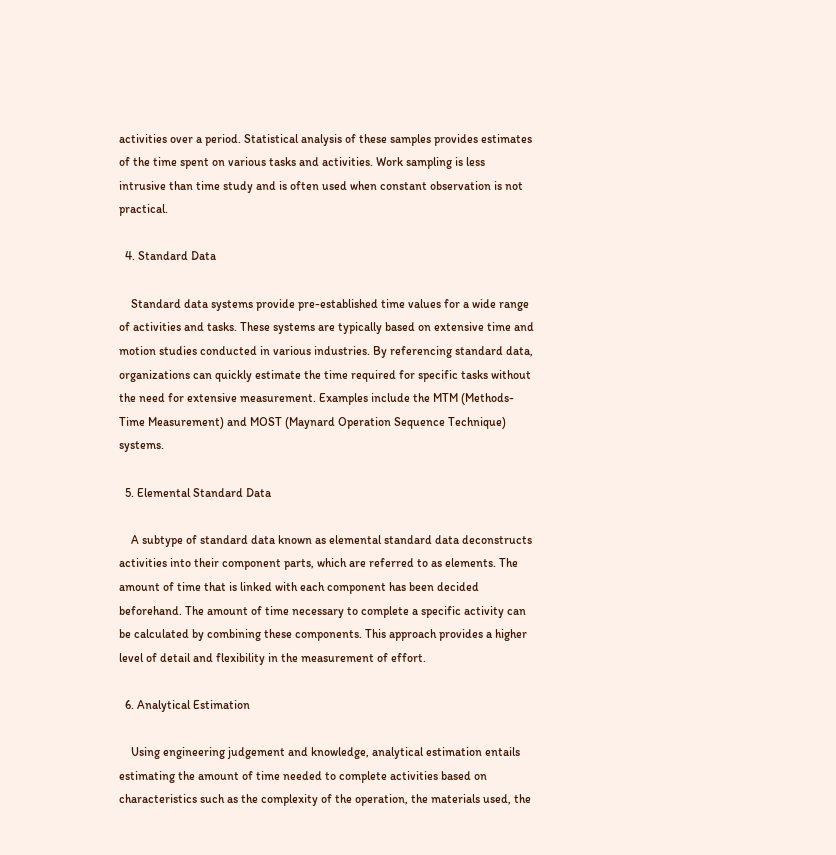activities over a period. Statistical analysis of these samples provides estimates of the time spent on various tasks and activities. Work sampling is less intrusive than time study and is often used when constant observation is not practical.

  4. Standard Data

    Standard data systems provide pre-established time values for a wide range of activities and tasks. These systems are typically based on extensive time and motion studies conducted in various industries. By referencing standard data, organizations can quickly estimate the time required for specific tasks without the need for extensive measurement. Examples include the MTM (Methods-Time Measurement) and MOST (Maynard Operation Sequence Technique) systems.

  5. Elemental Standard Data

    A subtype of standard data known as elemental standard data deconstructs activities into their component parts, which are referred to as elements. The amount of time that is linked with each component has been decided beforehand. The amount of time necessary to complete a specific activity can be calculated by combining these components. This approach provides a higher level of detail and flexibility in the measurement of effort.

  6. Analytical Estimation

    Using engineering judgement and knowledge, analytical estimation entails estimating the amount of time needed to complete activities based on characteristics such as the complexity of the operation, the materials used, the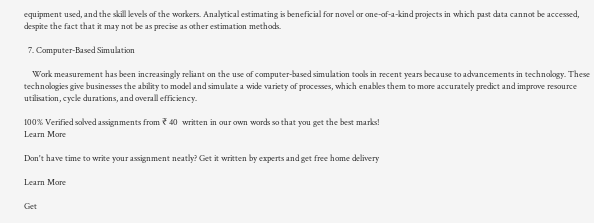equipment used, and the skill levels of the workers. Analytical estimating is beneficial for novel or one-of-a-kind projects in which past data cannot be accessed, despite the fact that it may not be as precise as other estimation methods.

  7. Computer-Based Simulation

    Work measurement has been increasingly reliant on the use of computer-based simulation tools in recent years because to advancements in technology. These technologies give businesses the ability to model and simulate a wide variety of processes, which enables them to more accurately predict and improve resource utilisation, cycle durations, and overall efficiency.

100% Verified solved assignments from ₹ 40  written in our own words so that you get the best marks!
Learn More

Don't have time to write your assignment neatly? Get it written by experts and get free home delivery

Learn More

Get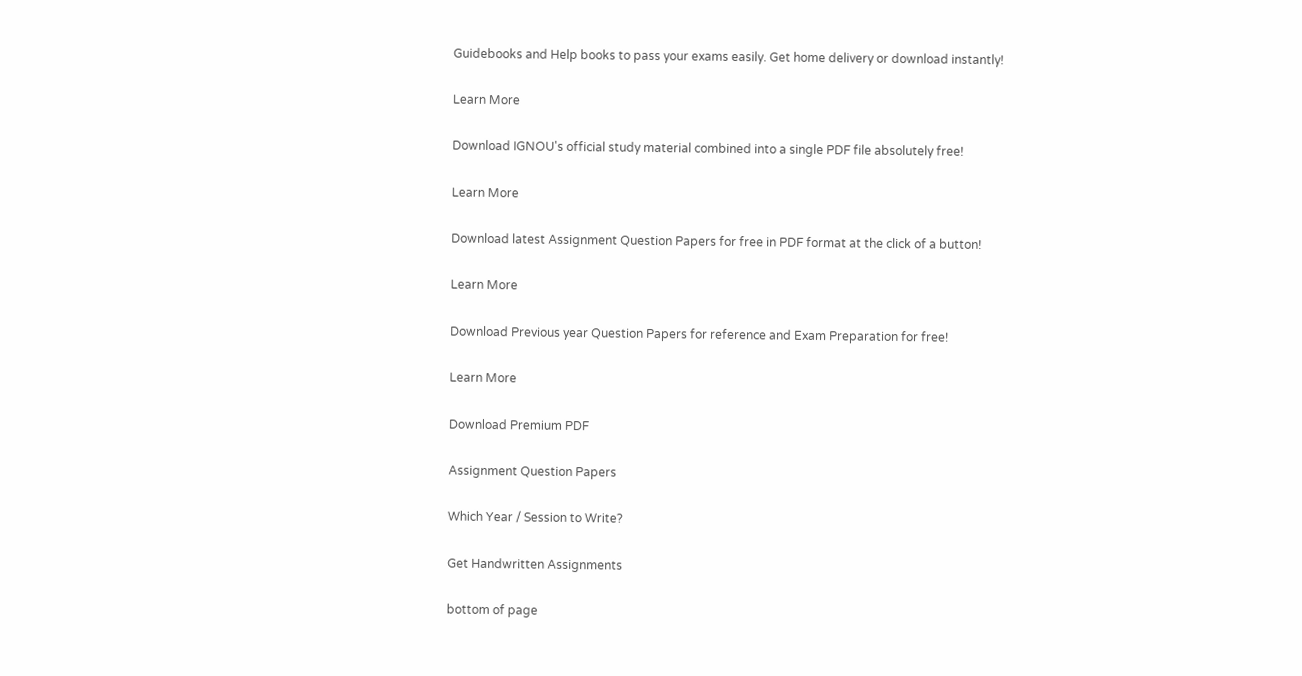Guidebooks and Help books to pass your exams easily. Get home delivery or download instantly!

Learn More

Download IGNOU's official study material combined into a single PDF file absolutely free!

Learn More

Download latest Assignment Question Papers for free in PDF format at the click of a button!

Learn More

Download Previous year Question Papers for reference and Exam Preparation for free!

Learn More

Download Premium PDF

Assignment Question Papers

Which Year / Session to Write?

Get Handwritten Assignments

bottom of page